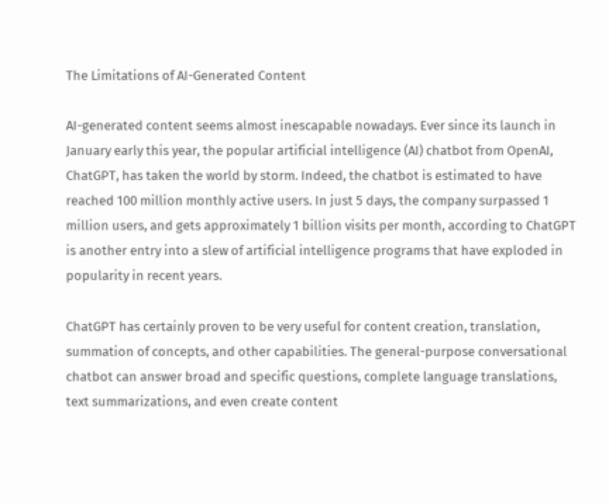The Limitations of AI-Generated Content

AI-generated content seems almost inescapable nowadays. Ever since its launch in January early this year, the popular artificial intelligence (AI) chatbot from OpenAI, ChatGPT, has taken the world by storm. Indeed, the chatbot is estimated to have reached 100 million monthly active users. In just 5 days, the company surpassed 1 million users, and gets approximately 1 billion visits per month, according to ChatGPT is another entry into a slew of artificial intelligence programs that have exploded in popularity in recent years.

ChatGPT has certainly proven to be very useful for content creation, translation, summation of concepts, and other capabilities. The general-purpose conversational chatbot can answer broad and specific questions, complete language translations, text summarizations, and even create content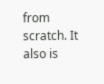from scratch. It also is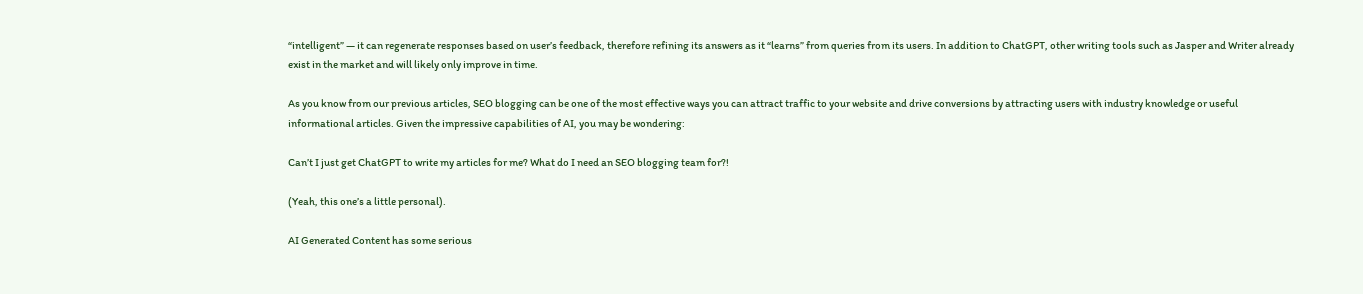“intelligent” — it can regenerate responses based on user’s feedback, therefore refining its answers as it “learns” from queries from its users. In addition to ChatGPT, other writing tools such as Jasper and Writer already exist in the market and will likely only improve in time.

As you know from our previous articles, SEO blogging can be one of the most effective ways you can attract traffic to your website and drive conversions by attracting users with industry knowledge or useful informational articles. Given the impressive capabilities of AI, you may be wondering:

Can’t I just get ChatGPT to write my articles for me? What do I need an SEO blogging team for?!

(Yeah, this one’s a little personal).

AI Generated Content has some serious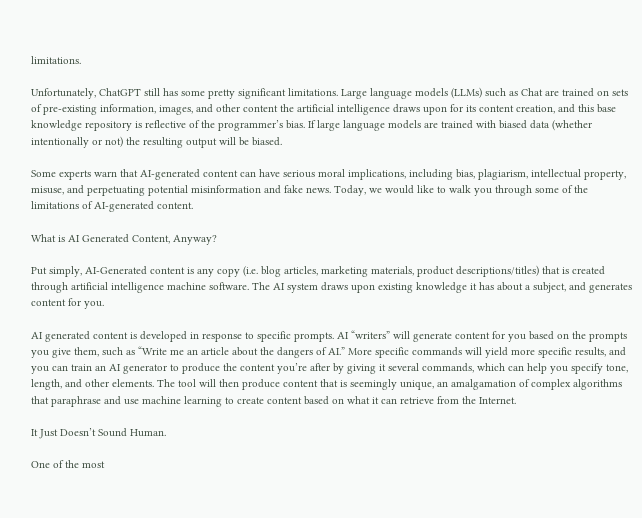limitations.

Unfortunately, ChatGPT still has some pretty significant limitations. Large language models (LLMs) such as Chat are trained on sets of pre-existing information, images, and other content the artificial intelligence draws upon for its content creation, and this base knowledge repository is reflective of the programmer’s bias. If large language models are trained with biased data (whether intentionally or not) the resulting output will be biased.

Some experts warn that AI-generated content can have serious moral implications, including bias, plagiarism, intellectual property, misuse, and perpetuating potential misinformation and fake news. Today, we would like to walk you through some of the limitations of AI-generated content.

What is AI Generated Content, Anyway?

Put simply, AI-Generated content is any copy (i.e. blog articles, marketing materials, product descriptions/titles) that is created through artificial intelligence machine software. The AI system draws upon existing knowledge it has about a subject, and generates content for you.

AI generated content is developed in response to specific prompts. AI “writers” will generate content for you based on the prompts you give them, such as “Write me an article about the dangers of AI.” More specific commands will yield more specific results, and you can train an AI generator to produce the content you’re after by giving it several commands, which can help you specify tone, length, and other elements. The tool will then produce content that is seemingly unique, an amalgamation of complex algorithms that paraphrase and use machine learning to create content based on what it can retrieve from the Internet.

It Just Doesn’t Sound Human.

One of the most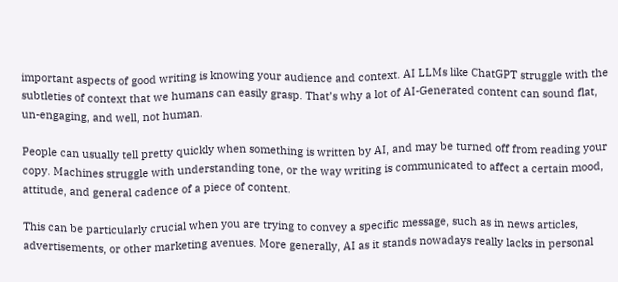important aspects of good writing is knowing your audience and context. AI LLMs like ChatGPT struggle with the subtleties of context that we humans can easily grasp. That’s why a lot of AI-Generated content can sound flat, un-engaging, and well, not human.

People can usually tell pretty quickly when something is written by AI, and may be turned off from reading your copy. Machines struggle with understanding tone, or the way writing is communicated to affect a certain mood, attitude, and general cadence of a piece of content.

This can be particularly crucial when you are trying to convey a specific message, such as in news articles, advertisements, or other marketing avenues. More generally, AI as it stands nowadays really lacks in personal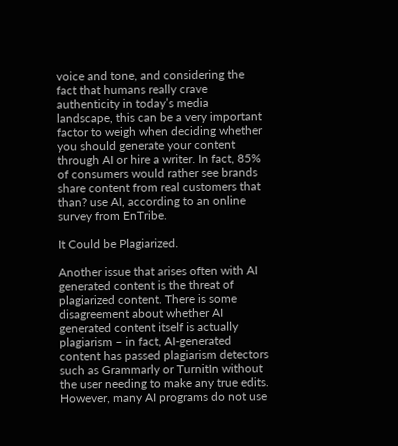voice and tone, and considering the fact that humans really crave authenticity in today’s media landscape, this can be a very important factor to weigh when deciding whether you should generate your content through AI or hire a writer. In fact, 85% of consumers would rather see brands share content from real customers that than? use AI, according to an online survey from EnTribe.

It Could be Plagiarized.

Another issue that arises often with AI generated content is the threat of plagiarized content. There is some disagreement about whether AI generated content itself is actually plagiarism – in fact, AI-generated content has passed plagiarism detectors such as Grammarly or TurnitIn without the user needing to make any true edits. However, many AI programs do not use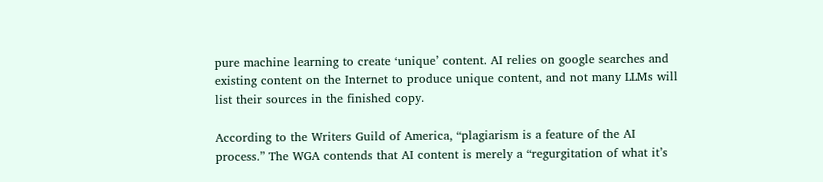pure machine learning to create ‘unique’ content. AI relies on google searches and existing content on the Internet to produce unique content, and not many LLMs will list their sources in the finished copy.

According to the Writers Guild of America, “plagiarism is a feature of the AI process.” The WGA contends that AI content is merely a “regurgitation of what it’s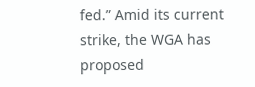fed.” Amid its current strike, the WGA has proposed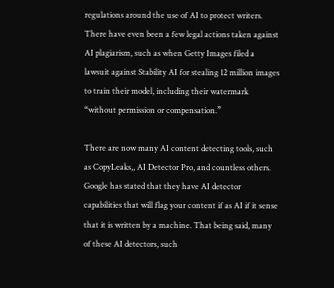regulations around the use of AI to protect writers. There have even been a few legal actions taken against AI plagiarism, such as when Getty Images filed a lawsuit against Stability AI for stealing 12 million images to train their model, including their watermark “without permission or compensation.”

There are now many AI content detecting tools, such as CopyLeaks,, AI Detector Pro, and countless others. Google has stated that they have AI detector capabilities that will flag your content if as AI if it sense that it is written by a machine. That being said, many of these AI detectors, such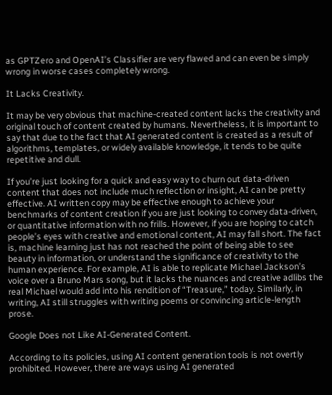as GPTZero and OpenAI’s Classifier are very flawed and can even be simply wrong in worse cases completely wrong.

It Lacks Creativity.

It may be very obvious that machine-created content lacks the creativity and original touch of content created by humans. Nevertheless, it is important to say that due to the fact that AI generated content is created as a result of algorithms, templates, or widely available knowledge, it tends to be quite repetitive and dull.

If you’re just looking for a quick and easy way to churn out data-driven content that does not include much reflection or insight, AI can be pretty effective. AI written copy may be effective enough to achieve your benchmarks of content creation if you are just looking to convey data-driven, or quantitative information with no frills. However, if you are hoping to catch people’s eyes with creative and emotional content, AI may fall short. The fact is, machine learning just has not reached the point of being able to see beauty in information, or understand the significance of creativity to the human experience. For example, AI is able to replicate Michael Jackson’s voice over a Bruno Mars song, but it lacks the nuances and creative adlibs the real Michael would add into his rendition of “Treasure,” today. Similarly, in writing, AI still struggles with writing poems or convincing article-length prose.

Google Does not Like AI-Generated Content.

According to its policies, using AI content generation tools is not overtly prohibited. However, there are ways using AI generated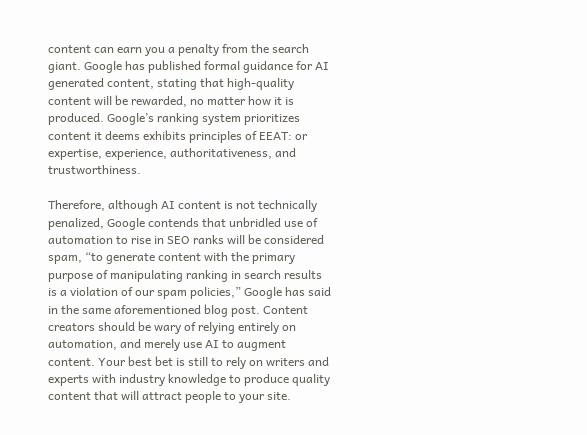content can earn you a penalty from the search giant. Google has published formal guidance for AI generated content, stating that high-quality content will be rewarded, no matter how it is produced. Google’s ranking system prioritizes content it deems exhibits principles of EEAT: or expertise, experience, authoritativeness, and trustworthiness.

Therefore, although AI content is not technically penalized, Google contends that unbridled use of automation to rise in SEO ranks will be considered spam, “to generate content with the primary purpose of manipulating ranking in search results is a violation of our spam policies,” Google has said in the same aforementioned blog post. Content creators should be wary of relying entirely on automation, and merely use AI to augment content. Your best bet is still to rely on writers and experts with industry knowledge to produce quality content that will attract people to your site.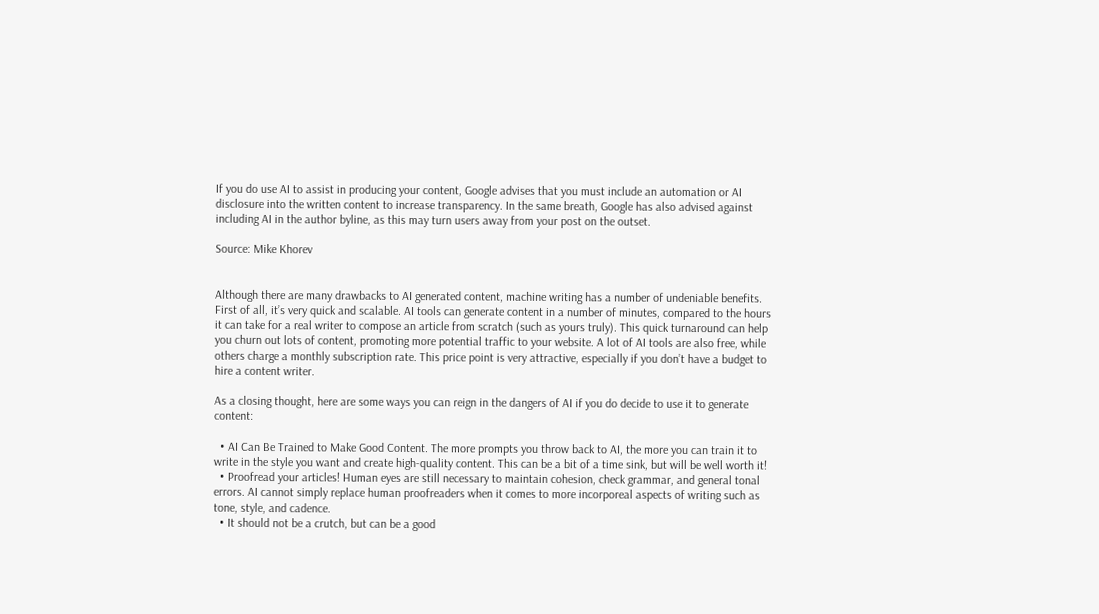If you do use AI to assist in producing your content, Google advises that you must include an automation or AI disclosure into the written content to increase transparency. In the same breath, Google has also advised against including AI in the author byline, as this may turn users away from your post on the outset.

Source: Mike Khorev


Although there are many drawbacks to AI generated content, machine writing has a number of undeniable benefits. First of all, it’s very quick and scalable. AI tools can generate content in a number of minutes, compared to the hours it can take for a real writer to compose an article from scratch (such as yours truly). This quick turnaround can help you churn out lots of content, promoting more potential traffic to your website. A lot of AI tools are also free, while others charge a monthly subscription rate. This price point is very attractive, especially if you don’t have a budget to hire a content writer.

As a closing thought, here are some ways you can reign in the dangers of AI if you do decide to use it to generate content:

  • AI Can Be Trained to Make Good Content. The more prompts you throw back to AI, the more you can train it to write in the style you want and create high-quality content. This can be a bit of a time sink, but will be well worth it!
  • Proofread your articles! Human eyes are still necessary to maintain cohesion, check grammar, and general tonal errors. AI cannot simply replace human proofreaders when it comes to more incorporeal aspects of writing such as tone, style, and cadence.
  • It should not be a crutch, but can be a good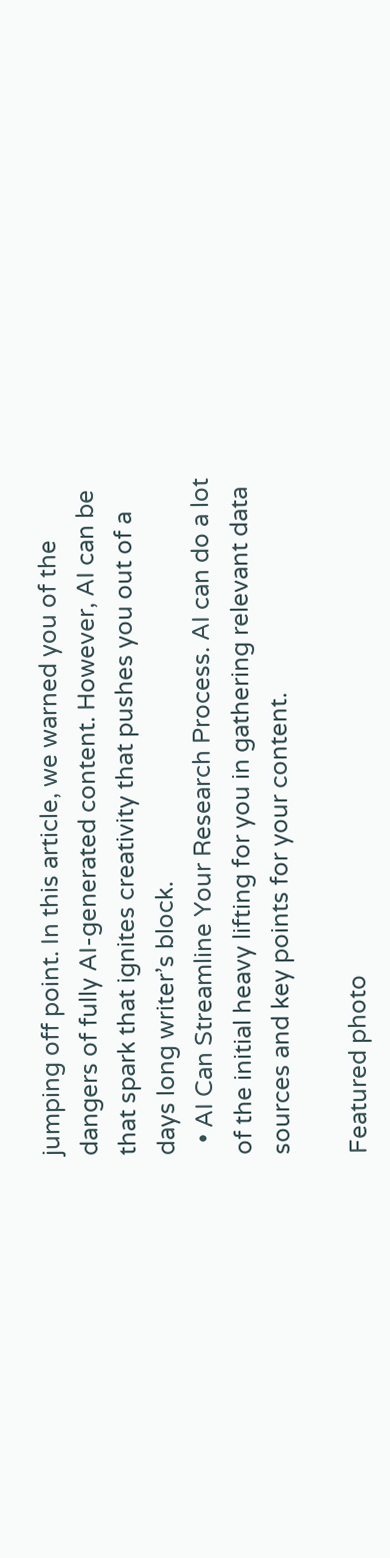jumping off point. In this article, we warned you of the dangers of fully AI-generated content. However, AI can be that spark that ignites creativity that pushes you out of a days long writer’s block.
  • AI Can Streamline Your Research Process. AI can do a lot of the initial heavy lifting for you in gathering relevant data sources and key points for your content.

Featured photo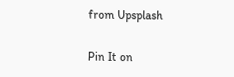from Upsplash

Pin It on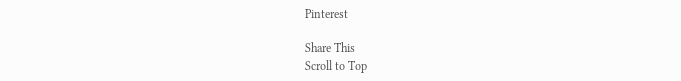Pinterest

Share This
Scroll to Top